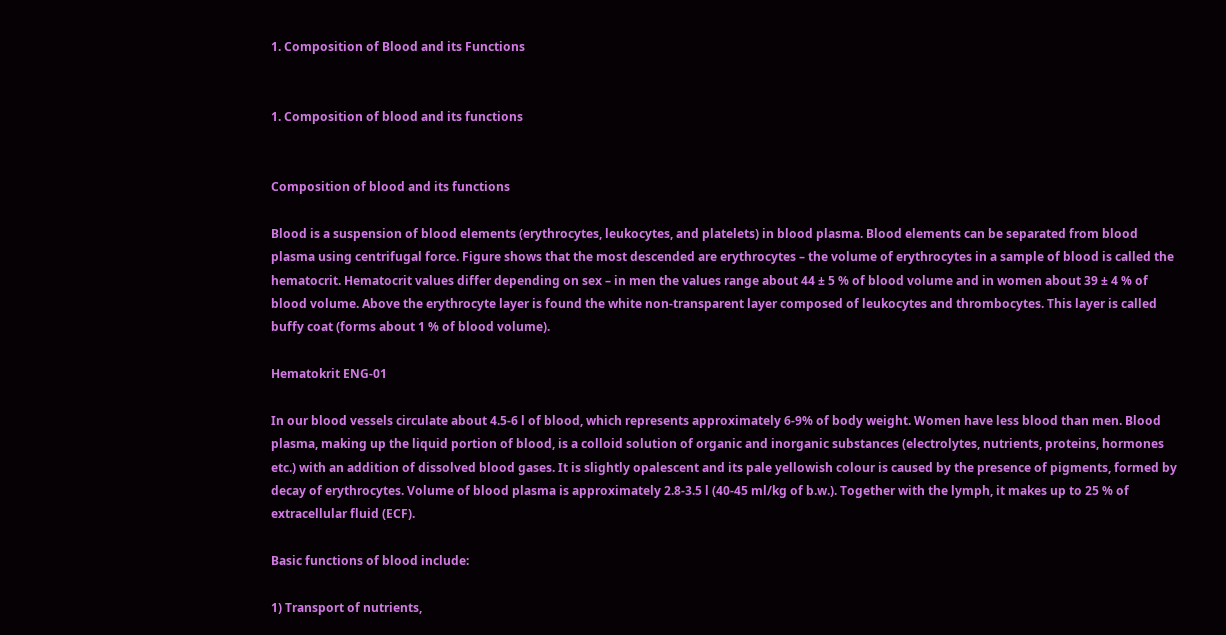1. Composition of Blood and its Functions


1. Composition of blood and its functions


Composition of blood and its functions

Blood is a suspension of blood elements (erythrocytes, leukocytes, and platelets) in blood plasma. Blood elements can be separated from blood plasma using centrifugal force. Figure shows that the most descended are erythrocytes – the volume of erythrocytes in a sample of blood is called the hematocrit. Hematocrit values differ depending on sex – in men the values range about 44 ± 5 % of blood volume and in women about 39 ± 4 % of blood volume. Above the erythrocyte layer is found the white non-transparent layer composed of leukocytes and thrombocytes. This layer is called buffy coat (forms about 1 % of blood volume).

Hematokrit ENG-01

In our blood vessels circulate about 4.5-6 l of blood, which represents approximately 6-9% of body weight. Women have less blood than men. Blood plasma, making up the liquid portion of blood, is a colloid solution of organic and inorganic substances (electrolytes, nutrients, proteins, hormones etc.) with an addition of dissolved blood gases. It is slightly opalescent and its pale yellowish colour is caused by the presence of pigments, formed by decay of erythrocytes. Volume of blood plasma is approximately 2.8-3.5 l (40-45 ml/kg of b.w.). Together with the lymph, it makes up to 25 % of extracellular fluid (ECF).

Basic functions of blood include:

1) Transport of nutrients,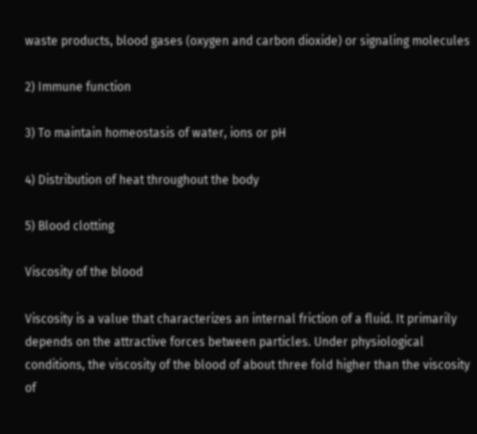waste products, blood gases (oxygen and carbon dioxide) or signaling molecules

2) Immune function

3) To maintain homeostasis of water, ions or pH

4) Distribution of heat throughout the body

5) Blood clotting

Viscosity of the blood

Viscosity is a value that characterizes an internal friction of a fluid. It primarily  depends on the attractive forces between particles. Under physiological conditions, the viscosity of the blood of about three fold higher than the viscosity of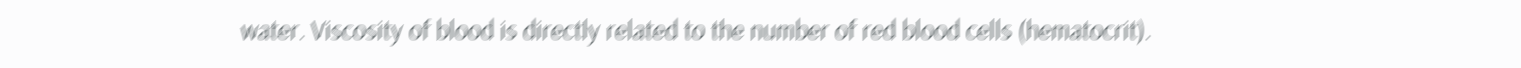water. Viscosity of blood is directly related to the number of red blood cells (hematocrit).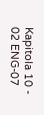Kapitola 10 - 02 ENG-07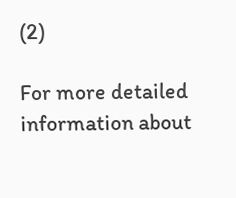(2)

For more detailed information about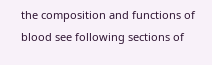the composition and functions of blood see following sections of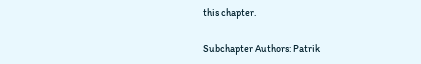this chapter.

Subchapter Authors: Patrik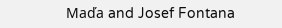Maďa and Josef Fontana